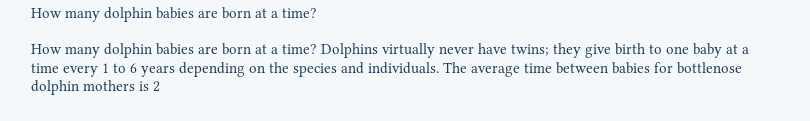How many dolphin babies are born at a time?

How many dolphin babies are born at a time? Dolphins virtually never have twins; they give birth to one baby at a time every 1 to 6 years depending on the species and individuals. The average time between babies for bottlenose dolphin mothers is 2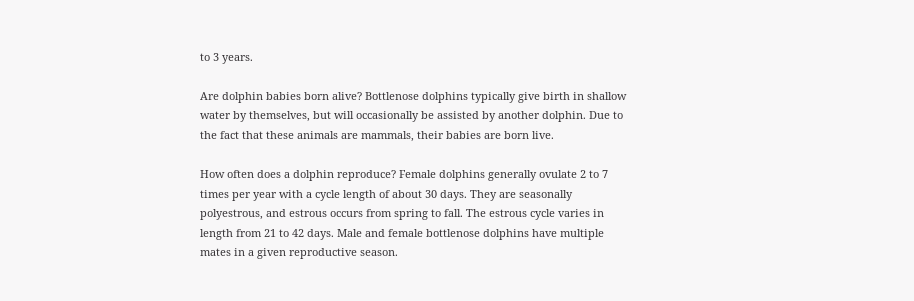to 3 years.

Are dolphin babies born alive? Bottlenose dolphins typically give birth in shallow water by themselves, but will occasionally be assisted by another dolphin. Due to the fact that these animals are mammals, their babies are born live.

How often does a dolphin reproduce? Female dolphins generally ovulate 2 to 7 times per year with a cycle length of about 30 days. They are seasonally polyestrous, and estrous occurs from spring to fall. The estrous cycle varies in length from 21 to 42 days. Male and female bottlenose dolphins have multiple mates in a given reproductive season.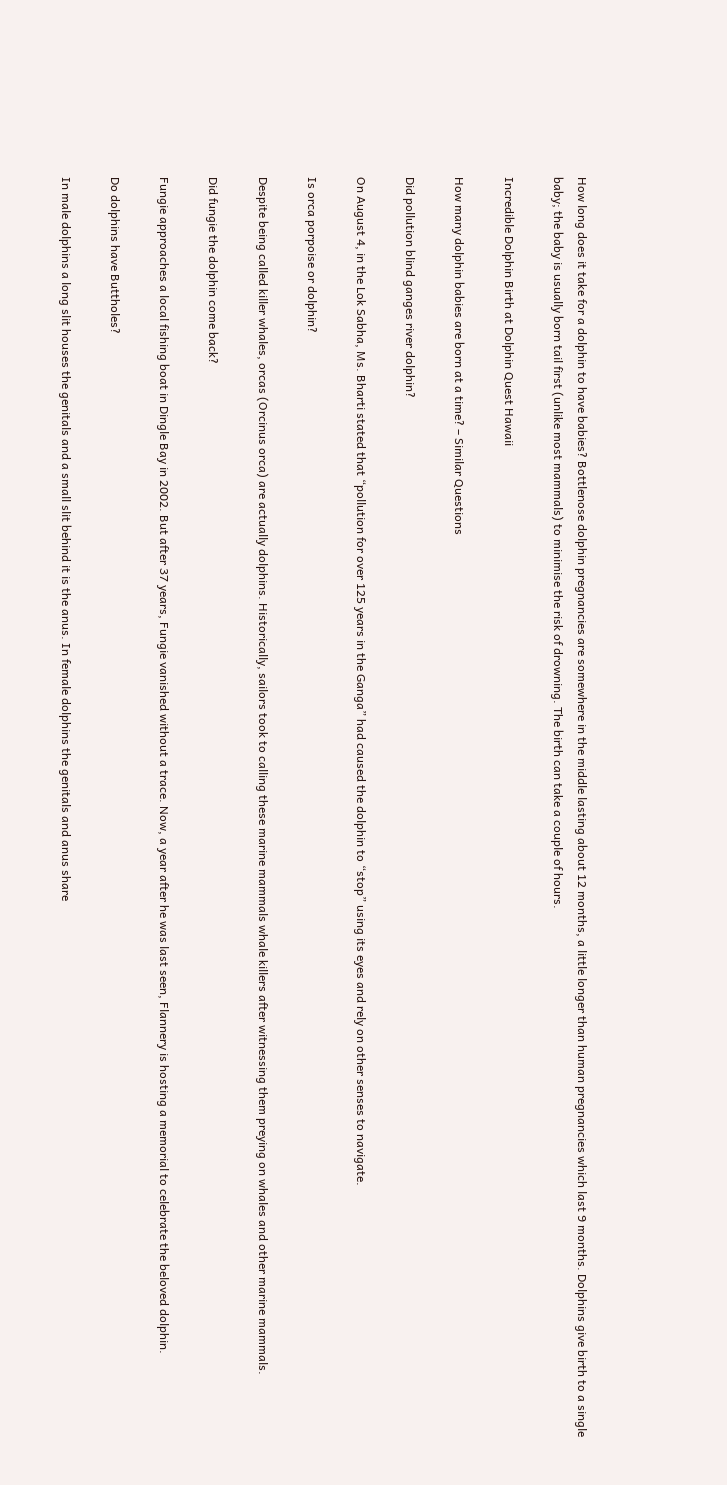How long does it take for a dolphin to have babies? Bottlenose dolphin pregnancies are somewhere in the middle lasting about 12 months, a little longer than human pregnancies which last 9 months. Dolphins give birth to a single baby; the baby is usually born tail first (unlike most mammals) to minimise the risk of drowning. The birth can take a couple of hours.

Incredible Dolphin Birth at Dolphin Quest Hawaii

How many dolphin babies are born at a time? – Similar Questions

Did pollution blind ganges river dolphin?

On August 4, in the Lok Sabha, Ms. Bharti stated that “pollution for over 125 years in the Ganga” had caused the dolphin to “stop” using its eyes and rely on other senses to navigate.

Is orca porpoise or dolphin?

Despite being called killer whales, orcas (Orcinus orca) are actually dolphins. Historically, sailors took to calling these marine mammals whale killers after witnessing them preying on whales and other marine mammals.

Did fungie the dolphin come back?

Fungie approaches a local fishing boat in Dingle Bay in 2002. But after 37 years, Fungie vanished without a trace. Now, a year after he was last seen, Flannery is hosting a memorial to celebrate the beloved dolphin.

Do dolphins have Buttholes?

In male dolphins a long slit houses the genitals and a small slit behind it is the anus. In female dolphins the genitals and anus share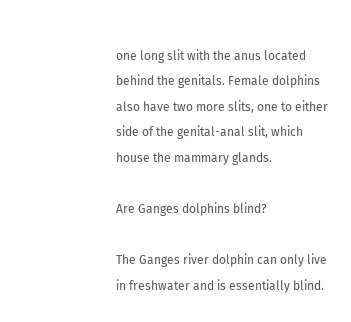one long slit with the anus located behind the genitals. Female dolphins also have two more slits, one to either side of the genital-anal slit, which house the mammary glands.

Are Ganges dolphins blind?

The Ganges river dolphin can only live in freshwater and is essentially blind.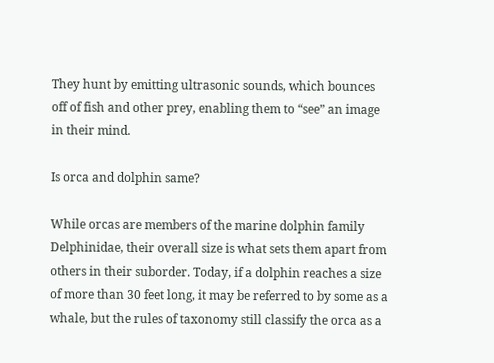They hunt by emitting ultrasonic sounds, which bounces off of fish and other prey, enabling them to “see” an image in their mind.

Is orca and dolphin same?

While orcas are members of the marine dolphin family Delphinidae, their overall size is what sets them apart from others in their suborder. Today, if a dolphin reaches a size of more than 30 feet long, it may be referred to by some as a whale, but the rules of taxonomy still classify the orca as a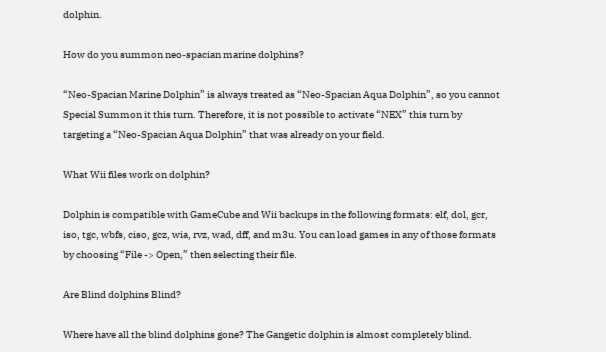dolphin.

How do you summon neo-spacian marine dolphins?

“Neo-Spacian Marine Dolphin” is always treated as “Neo-Spacian Aqua Dolphin”, so you cannot Special Summon it this turn. Therefore, it is not possible to activate “NEX” this turn by targeting a “Neo-Spacian Aqua Dolphin” that was already on your field.

What Wii files work on dolphin?

Dolphin is compatible with GameCube and Wii backups in the following formats: elf, dol, gcr, iso, tgc, wbfs, ciso, gcz, wia, rvz, wad, dff, and m3u. You can load games in any of those formats by choosing “File -> Open,” then selecting their file.

Are Blind dolphins Blind?

Where have all the blind dolphins gone? The Gangetic dolphin is almost completely blind.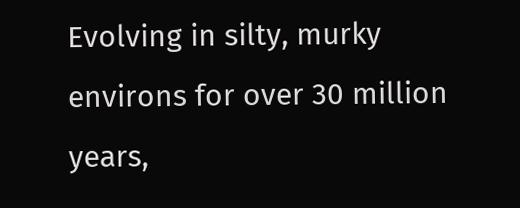Evolving in silty, murky environs for over 30 million years,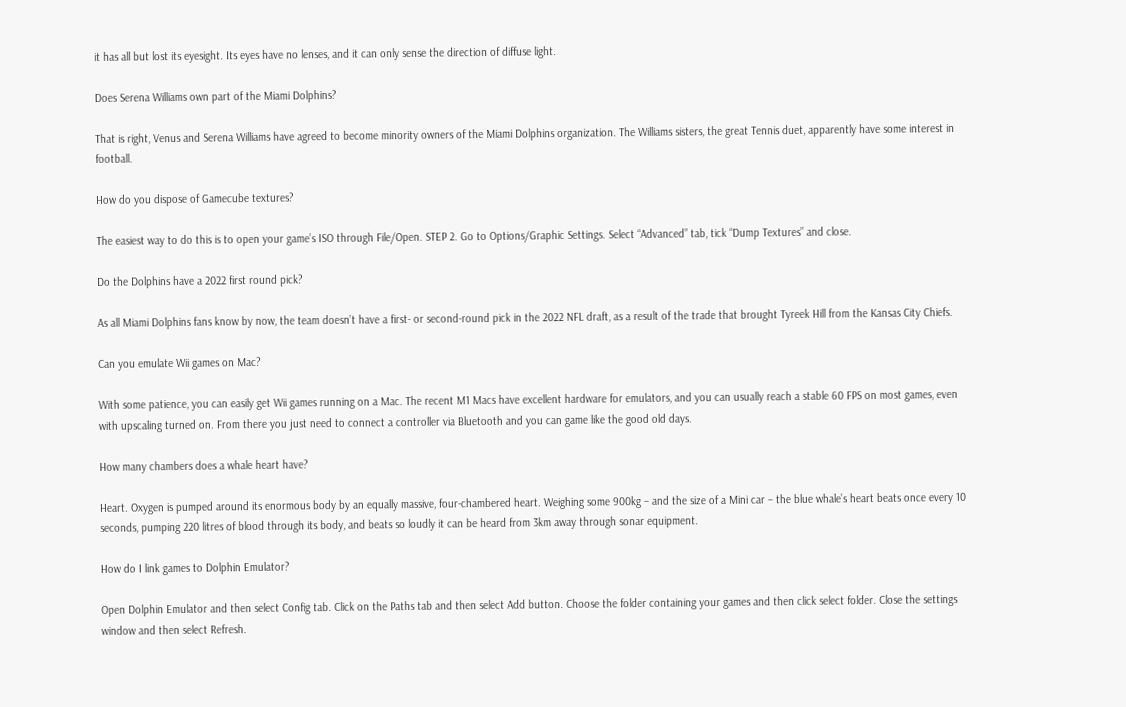it has all but lost its eyesight. Its eyes have no lenses, and it can only sense the direction of diffuse light.

Does Serena Williams own part of the Miami Dolphins?

That is right, Venus and Serena Williams have agreed to become minority owners of the Miami Dolphins organization. The Williams sisters, the great Tennis duet, apparently have some interest in football.

How do you dispose of Gamecube textures?

The easiest way to do this is to open your game’s ISO through File/Open. STEP 2. Go to Options/Graphic Settings. Select “Advanced” tab, tick “Dump Textures” and close.

Do the Dolphins have a 2022 first round pick?

As all Miami Dolphins fans know by now, the team doesn’t have a first- or second-round pick in the 2022 NFL draft, as a result of the trade that brought Tyreek Hill from the Kansas City Chiefs.

Can you emulate Wii games on Mac?

With some patience, you can easily get Wii games running on a Mac. The recent M1 Macs have excellent hardware for emulators, and you can usually reach a stable 60 FPS on most games, even with upscaling turned on. From there you just need to connect a controller via Bluetooth and you can game like the good old days.

How many chambers does a whale heart have?

Heart. Oxygen is pumped around its enormous body by an equally massive, four-chambered heart. Weighing some 900kg – and the size of a Mini car – the blue whale’s heart beats once every 10 seconds, pumping 220 litres of blood through its body, and beats so loudly it can be heard from 3km away through sonar equipment.

How do I link games to Dolphin Emulator?

Open Dolphin Emulator and then select Config tab. Click on the Paths tab and then select Add button. Choose the folder containing your games and then click select folder. Close the settings window and then select Refresh.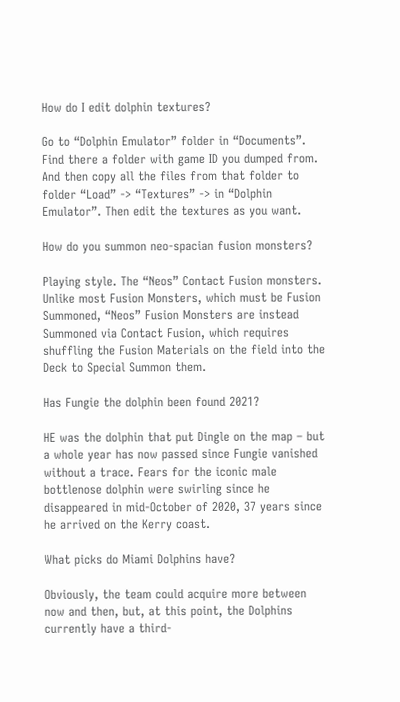How do I edit dolphin textures?

Go to “Dolphin Emulator” folder in “Documents”. Find there a folder with game ID you dumped from. And then copy all the files from that folder to folder “Load” -> “Textures” -> in “Dolphin Emulator”. Then edit the textures as you want.

How do you summon neo-spacian fusion monsters?

Playing style. The “Neos” Contact Fusion monsters. Unlike most Fusion Monsters, which must be Fusion Summoned, “Neos” Fusion Monsters are instead Summoned via Contact Fusion, which requires shuffling the Fusion Materials on the field into the Deck to Special Summon them.

Has Fungie the dolphin been found 2021?

HE was the dolphin that put Dingle on the map – but a whole year has now passed since Fungie vanished without a trace. Fears for the iconic male bottlenose dolphin were swirling since he disappeared in mid-October of 2020, 37 years since he arrived on the Kerry coast.

What picks do Miami Dolphins have?

Obviously, the team could acquire more between now and then, but, at this point, the Dolphins currently have a third-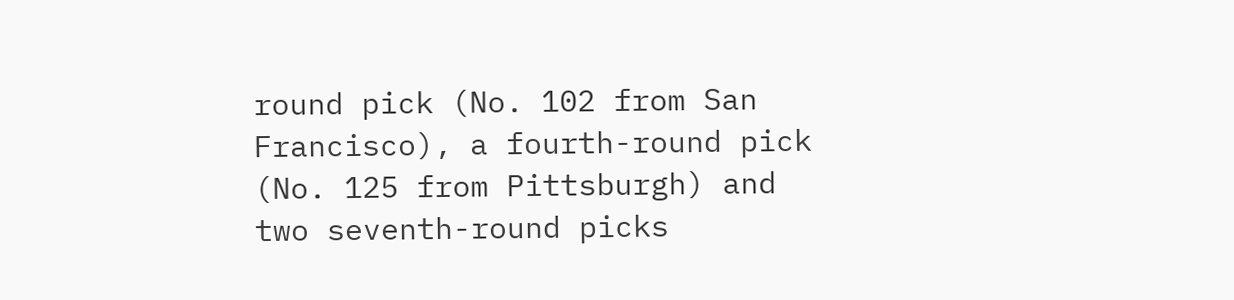round pick (No. 102 from San Francisco), a fourth-round pick (No. 125 from Pittsburgh) and two seventh-round picks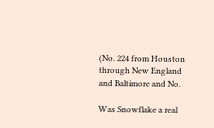(No. 224 from Houston through New England and Baltimore and No.

Was Snowflake a real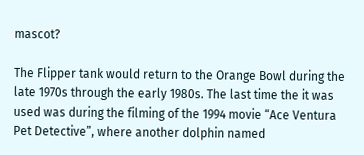mascot?

The Flipper tank would return to the Orange Bowl during the late 1970s through the early 1980s. The last time the it was used was during the filming of the 1994 movie “Ace Ventura Pet Detective”, where another dolphin named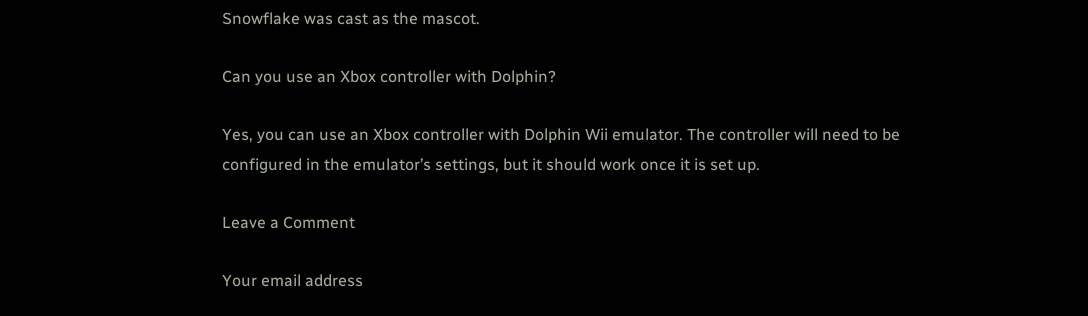Snowflake was cast as the mascot.

Can you use an Xbox controller with Dolphin?

Yes, you can use an Xbox controller with Dolphin Wii emulator. The controller will need to be configured in the emulator’s settings, but it should work once it is set up.

Leave a Comment

Your email address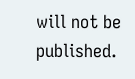will not be published.